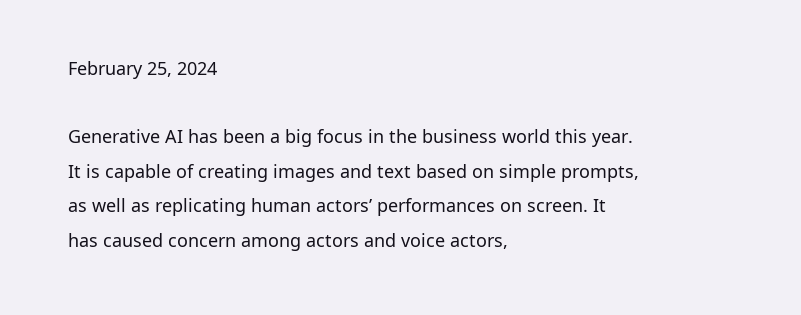February 25, 2024

Generative AI has been a big focus in the business world this year. It is capable of creating images and text based on simple prompts, as well as replicating human actors’ performances on screen. It has caused concern among actors and voice actors,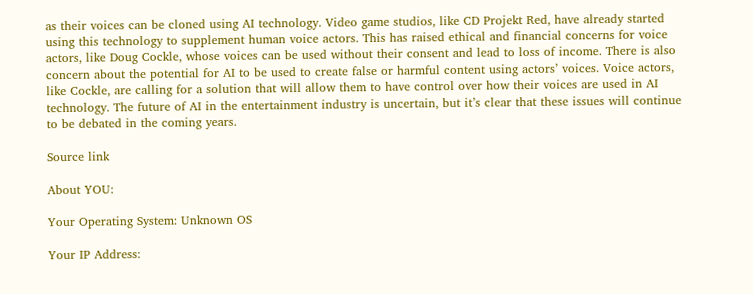as their voices can be cloned using AI technology. Video game studios, like CD Projekt Red, have already started using this technology to supplement human voice actors. This has raised ethical and financial concerns for voice actors, like Doug Cockle, whose voices can be used without their consent and lead to loss of income. There is also concern about the potential for AI to be used to create false or harmful content using actors’ voices. Voice actors, like Cockle, are calling for a solution that will allow them to have control over how their voices are used in AI technology. The future of AI in the entertainment industry is uncertain, but it’s clear that these issues will continue to be debated in the coming years.

Source link

About YOU:

Your Operating System: Unknown OS

Your IP Address: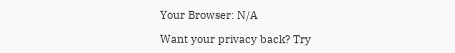Your Browser: N/A

Want your privacy back? Try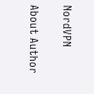NordVPN

About Author